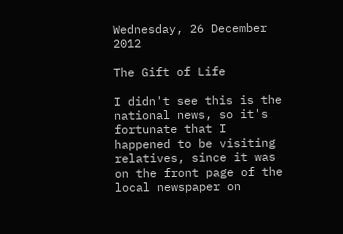Wednesday, 26 December 2012

The Gift of Life

I didn't see this is the national news, so it's fortunate that I happened to be visiting relatives, since it was on the front page of the local newspaper on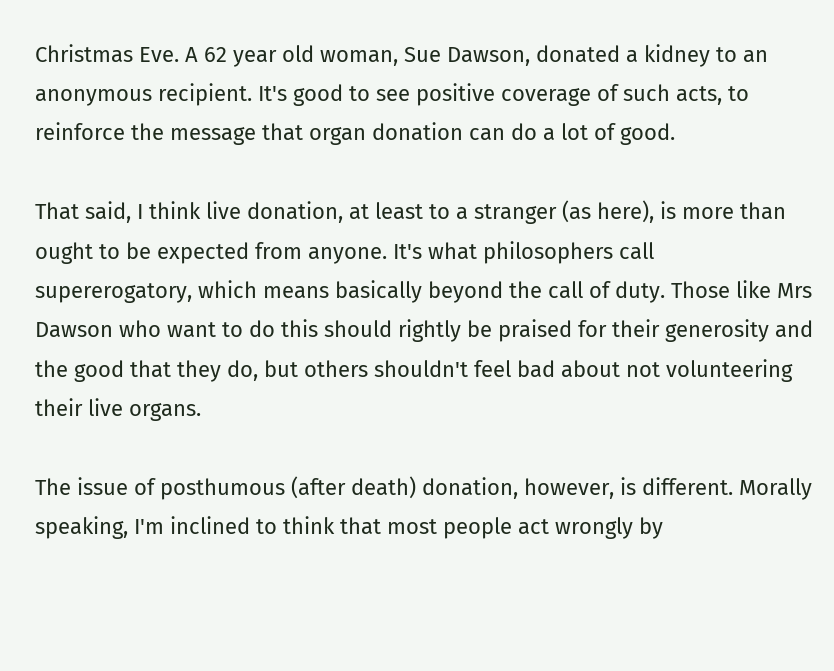Christmas Eve. A 62 year old woman, Sue Dawson, donated a kidney to an anonymous recipient. It's good to see positive coverage of such acts, to reinforce the message that organ donation can do a lot of good.

That said, I think live donation, at least to a stranger (as here), is more than ought to be expected from anyone. It's what philosophers call supererogatory, which means basically beyond the call of duty. Those like Mrs Dawson who want to do this should rightly be praised for their generosity and the good that they do, but others shouldn't feel bad about not volunteering their live organs.

The issue of posthumous (after death) donation, however, is different. Morally speaking, I'm inclined to think that most people act wrongly by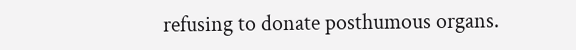refusing to donate posthumous organs.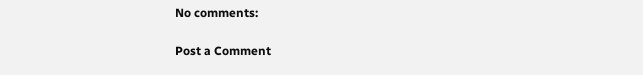No comments:

Post a Comment